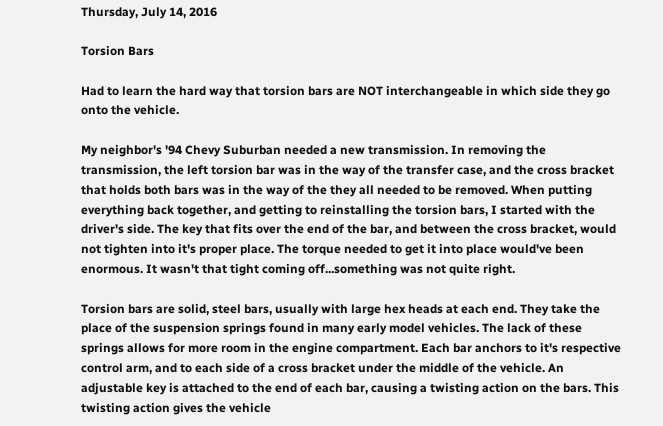Thursday, July 14, 2016

Torsion Bars

Had to learn the hard way that torsion bars are NOT interchangeable in which side they go onto the vehicle.

My neighbor's '94 Chevy Suburban needed a new transmission. In removing the transmission, the left torsion bar was in the way of the transfer case, and the cross bracket that holds both bars was in the way of the they all needed to be removed. When putting everything back together, and getting to reinstalling the torsion bars, I started with the driver's side. The key that fits over the end of the bar, and between the cross bracket, would not tighten into it's proper place. The torque needed to get it into place would've been enormous. It wasn't that tight coming off...something was not quite right.

Torsion bars are solid, steel bars, usually with large hex heads at each end. They take the place of the suspension springs found in many early model vehicles. The lack of these springs allows for more room in the engine compartment. Each bar anchors to it's respective control arm, and to each side of a cross bracket under the middle of the vehicle. An adjustable key is attached to the end of each bar, causing a twisting action on the bars. This twisting action gives the vehicle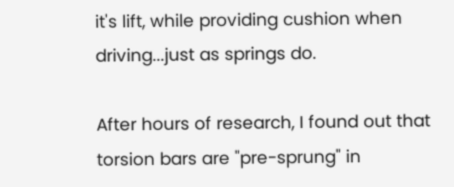it's lift, while providing cushion when driving...just as springs do.

After hours of research, I found out that torsion bars are "pre-sprung" in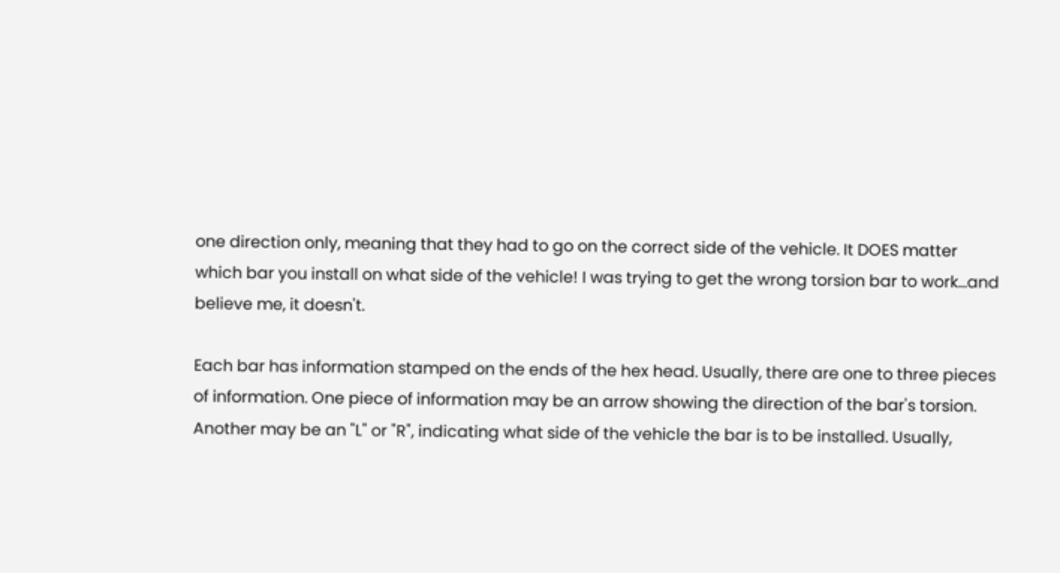one direction only, meaning that they had to go on the correct side of the vehicle. It DOES matter which bar you install on what side of the vehicle! I was trying to get the wrong torsion bar to work...and believe me, it doesn't.

Each bar has information stamped on the ends of the hex head. Usually, there are one to three pieces of information. One piece of information may be an arrow showing the direction of the bar's torsion. Another may be an "L" or "R", indicating what side of the vehicle the bar is to be installed. Usually,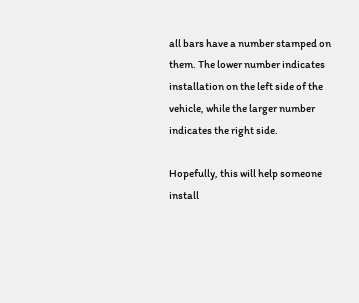all bars have a number stamped on them. The lower number indicates installation on the left side of the vehicle, while the larger number indicates the right side.

Hopefully, this will help someone install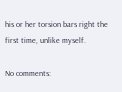his or her torsion bars right the first time, unlike myself.

No comments: